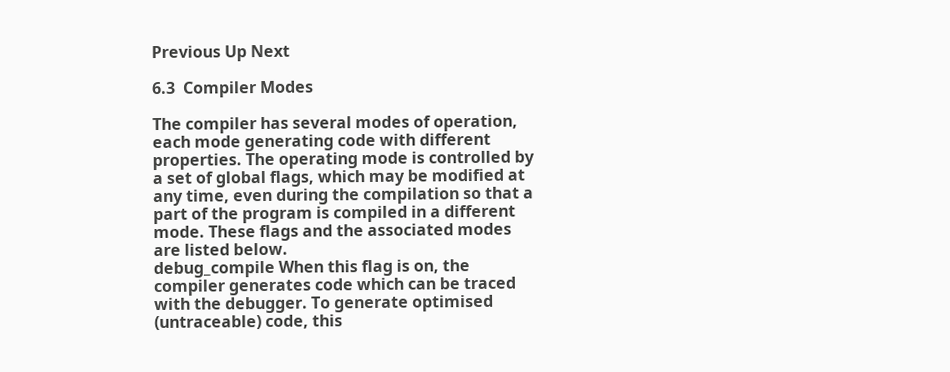Previous Up Next

6.3  Compiler Modes

The compiler has several modes of operation, each mode generating code with different properties. The operating mode is controlled by a set of global flags, which may be modified at any time, even during the compilation so that a part of the program is compiled in a different mode. These flags and the associated modes are listed below.
debug_compile When this flag is on, the compiler generates code which can be traced with the debugger. To generate optimised (untraceable) code, this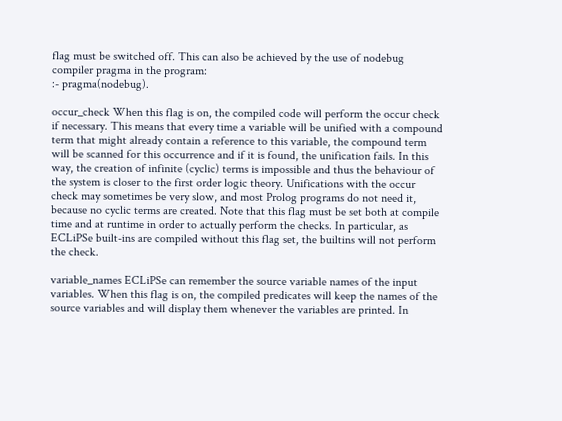flag must be switched off. This can also be achieved by the use of nodebug compiler pragma in the program:
:- pragma(nodebug).

occur_check When this flag is on, the compiled code will perform the occur check if necessary. This means that every time a variable will be unified with a compound term that might already contain a reference to this variable, the compound term will be scanned for this occurrence and if it is found, the unification fails. In this way, the creation of infinite (cyclic) terms is impossible and thus the behaviour of the system is closer to the first order logic theory. Unifications with the occur check may sometimes be very slow, and most Prolog programs do not need it, because no cyclic terms are created. Note that this flag must be set both at compile time and at runtime in order to actually perform the checks. In particular, as ECLiPSe built-ins are compiled without this flag set, the builtins will not perform the check.

variable_names ECLiPSe can remember the source variable names of the input variables. When this flag is on, the compiled predicates will keep the names of the source variables and will display them whenever the variables are printed. In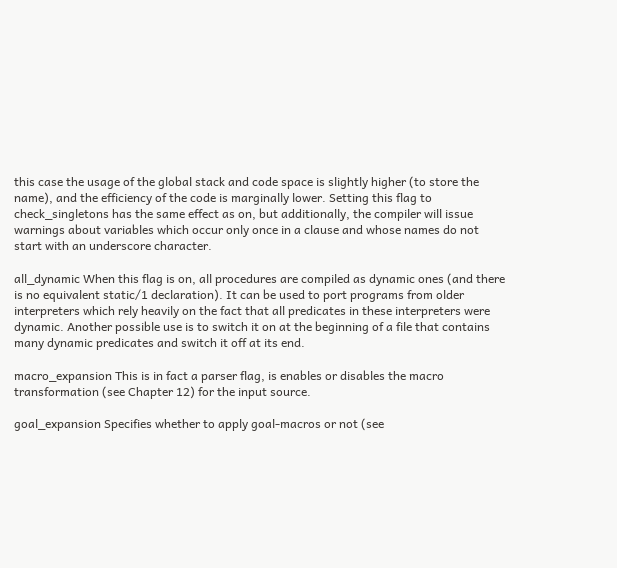this case the usage of the global stack and code space is slightly higher (to store the name), and the efficiency of the code is marginally lower. Setting this flag to check_singletons has the same effect as on, but additionally, the compiler will issue warnings about variables which occur only once in a clause and whose names do not start with an underscore character.

all_dynamic When this flag is on, all procedures are compiled as dynamic ones (and there is no equivalent static/1 declaration). It can be used to port programs from older interpreters which rely heavily on the fact that all predicates in these interpreters were dynamic. Another possible use is to switch it on at the beginning of a file that contains many dynamic predicates and switch it off at its end.

macro_expansion This is in fact a parser flag, is enables or disables the macro transformation (see Chapter 12) for the input source.

goal_expansion Specifies whether to apply goal-macros or not (see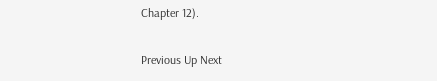Chapter 12).

Previous Up Next